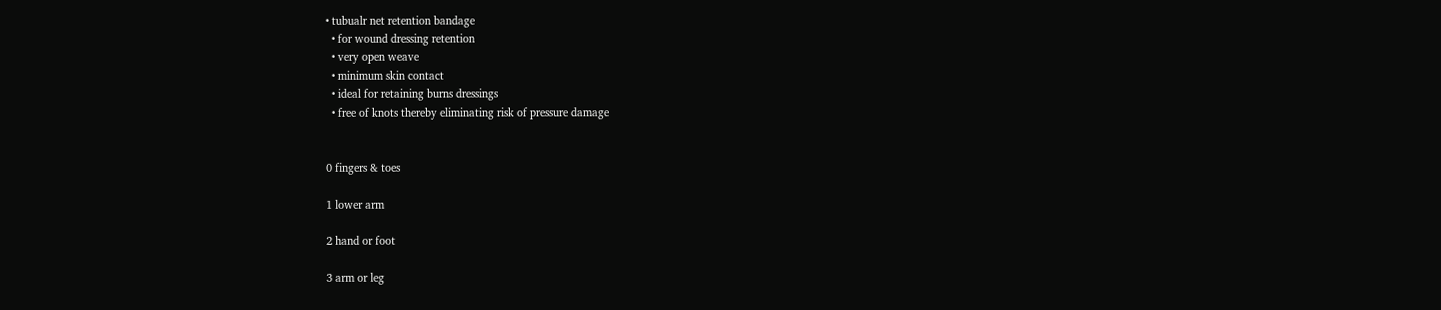• tubualr net retention bandage
  • for wound dressing retention
  • very open weave
  • minimum skin contact
  • ideal for retaining burns dressings
  • free of knots thereby eliminating risk of pressure damage


0 fingers & toes

1 lower arm

2 hand or foot

3 arm or leg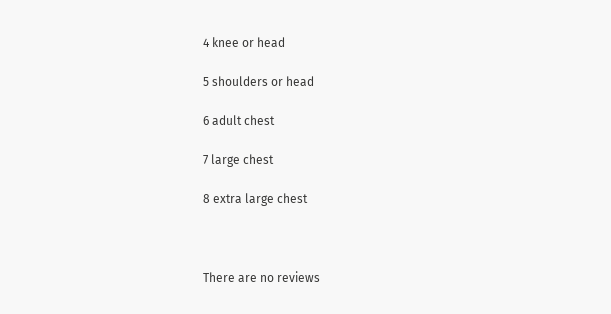4 knee or head

5 shoulders or head

6 adult chest

7 large chest

8 extra large chest



There are no reviews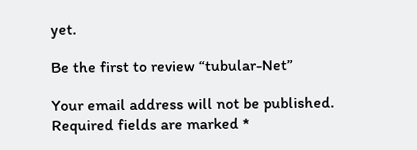yet.

Be the first to review “tubular-Net”

Your email address will not be published. Required fields are marked *